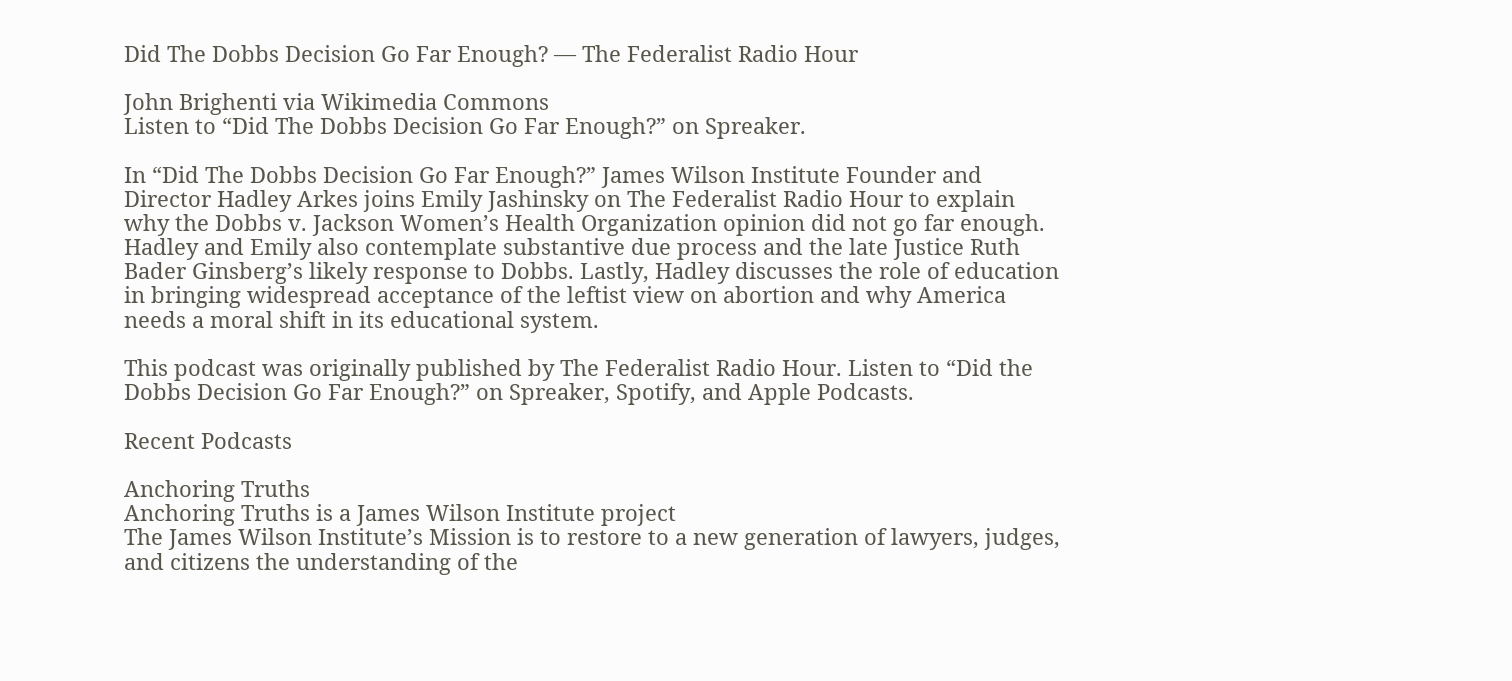Did The Dobbs Decision Go Far Enough? — The Federalist Radio Hour

John Brighenti via Wikimedia Commons
Listen to “Did The Dobbs Decision Go Far Enough?” on Spreaker.

In “Did The Dobbs Decision Go Far Enough?” James Wilson Institute Founder and Director Hadley Arkes joins Emily Jashinsky on The Federalist Radio Hour to explain why the Dobbs v. Jackson Women’s Health Organization opinion did not go far enough. Hadley and Emily also contemplate substantive due process and the late Justice Ruth Bader Ginsberg’s likely response to Dobbs. Lastly, Hadley discusses the role of education in bringing widespread acceptance of the leftist view on abortion and why America needs a moral shift in its educational system.

This podcast was originally published by The Federalist Radio Hour. Listen to “Did the Dobbs Decision Go Far Enough?” on Spreaker, Spotify, and Apple Podcasts.

Recent Podcasts

Anchoring Truths
Anchoring Truths is a James Wilson Institute project
The James Wilson Institute’s Mission is to restore to a new generation of lawyers, judges, and citizens the understanding of the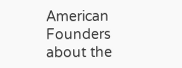American Founders about the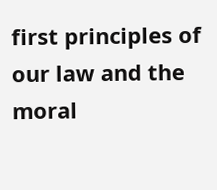first principles of our law and the moral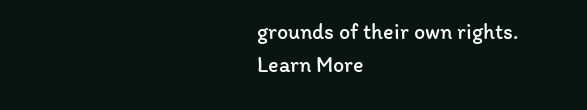grounds of their own rights.
Learn More